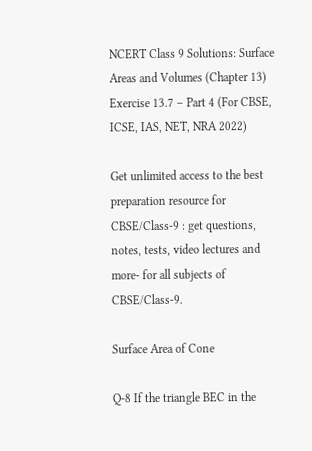NCERT Class 9 Solutions: Surface Areas and Volumes (Chapter 13) Exercise 13.7 – Part 4 (For CBSE, ICSE, IAS, NET, NRA 2022)

Get unlimited access to the best preparation resource for CBSE/Class-9 : get questions, notes, tests, video lectures and more- for all subjects of CBSE/Class-9.

Surface Area of Cone

Q-8 If the triangle BEC in the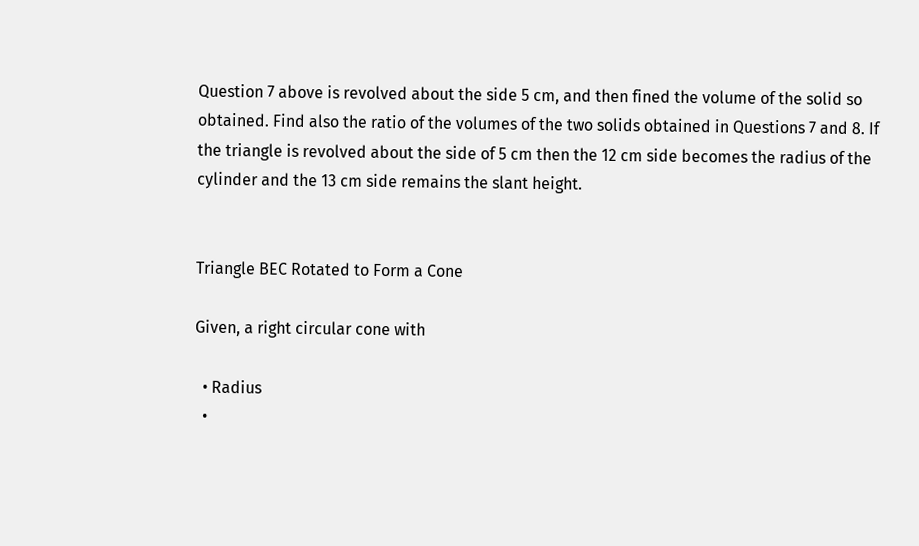Question 7 above is revolved about the side 5 cm, and then fined the volume of the solid so obtained. Find also the ratio of the volumes of the two solids obtained in Questions 7 and 8. If the triangle is revolved about the side of 5 cm then the 12 cm side becomes the radius of the cylinder and the 13 cm side remains the slant height.


Triangle BEC Rotated to Form a Cone

Given, a right circular cone with

  • Radius
  •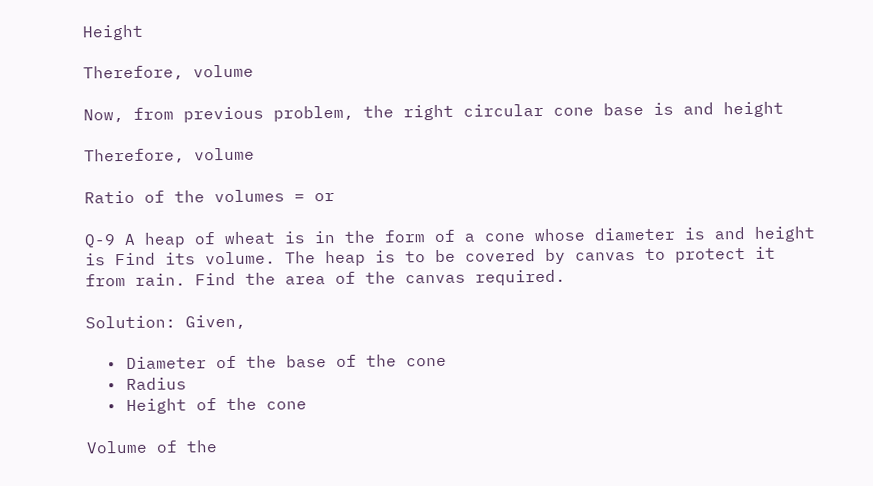Height

Therefore, volume

Now, from previous problem, the right circular cone base is and height

Therefore, volume

Ratio of the volumes = or

Q-9 A heap of wheat is in the form of a cone whose diameter is and height is Find its volume. The heap is to be covered by canvas to protect it from rain. Find the area of the canvas required.

Solution: Given,

  • Diameter of the base of the cone
  • Radius
  • Height of the cone

Volume of the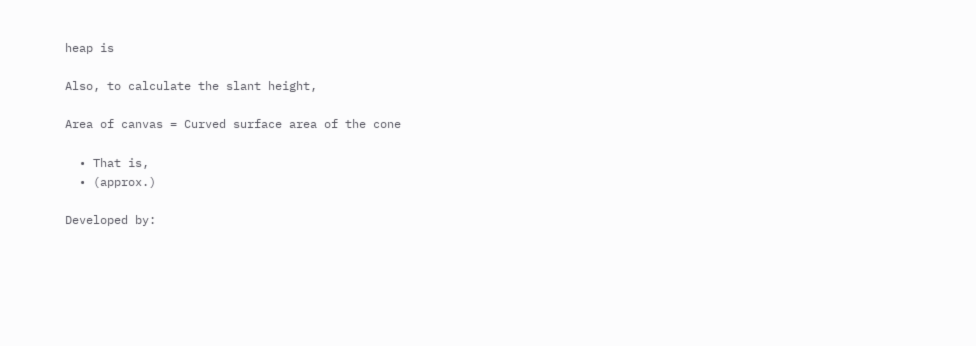heap is

Also, to calculate the slant height,

Area of canvas = Curved surface area of the cone

  • That is,
  • (approx.)

Developed by: